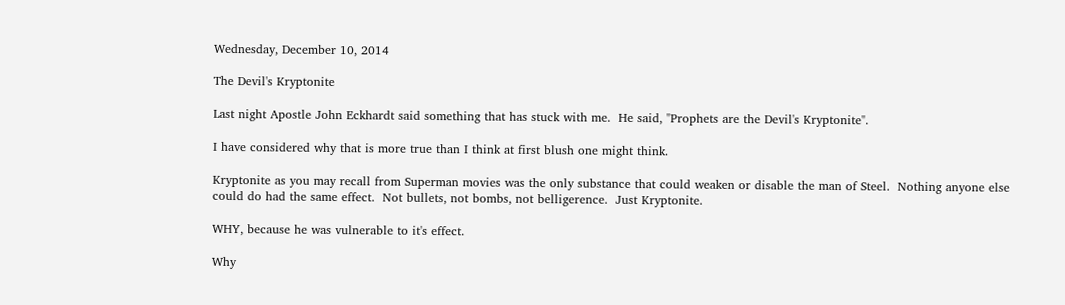Wednesday, December 10, 2014

The Devil's Kryptonite

Last night Apostle John Eckhardt said something that has stuck with me.  He said, "Prophets are the Devil's Kryptonite".

I have considered why that is more true than I think at first blush one might think.

Kryptonite as you may recall from Superman movies was the only substance that could weaken or disable the man of Steel.  Nothing anyone else could do had the same effect.  Not bullets, not bombs, not belligerence.  Just Kryptonite.

WHY, because he was vulnerable to it's effect.

Why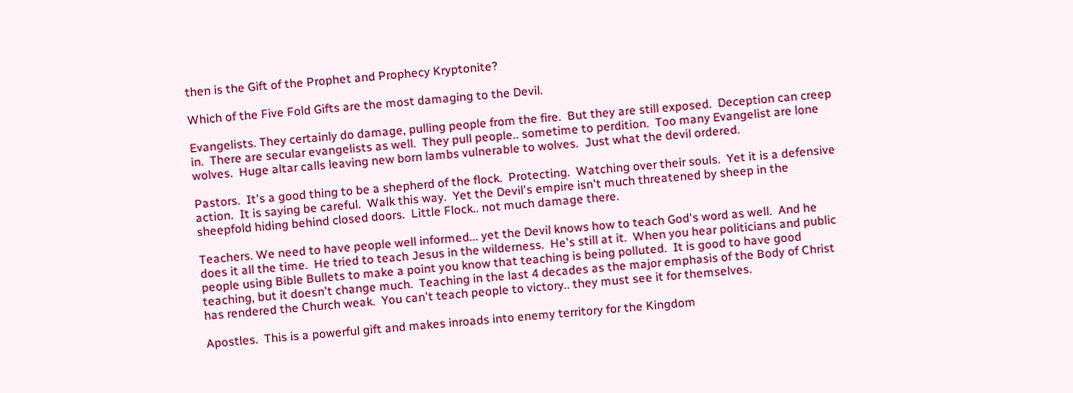then is the Gift of the Prophet and Prophecy Kryptonite?

Which of the Five Fold Gifts are the most damaging to the Devil.

Evangelists. They certainly do damage, pulling people from the fire.  But they are still exposed.  Deception can creep in.  There are secular evangelists as well.  They pull people.. sometime to perdition.  Too many Evangelist are lone wolves.  Huge altar calls leaving new born lambs vulnerable to wolves.  Just what the devil ordered.

Pastors.  It's a good thing to be a shepherd of the flock.  Protecting.  Watching over their souls.  Yet it is a defensive action.  It is saying be careful.  Walk this way.  Yet the Devil's empire isn't much threatened by sheep in the sheepfold hiding behind closed doors.  Little Flock.. not much damage there.

Teachers. We need to have people well informed... yet the Devil knows how to teach God's word as well.  And he does it all the time.  He tried to teach Jesus in the wilderness.  He's still at it.  When you hear politicians and public people using Bible Bullets to make a point you know that teaching is being polluted.  It is good to have good teaching, but it doesn't change much.  Teaching in the last 4 decades as the major emphasis of the Body of Christ has rendered the Church weak.  You can't teach people to victory.. they must see it for themselves.

Apostles.  This is a powerful gift and makes inroads into enemy territory for the Kingdom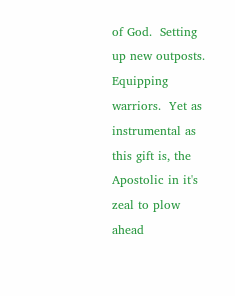of God.  Setting up new outposts. Equipping warriors.  Yet as instrumental as this gift is, the Apostolic in it's zeal to plow ahead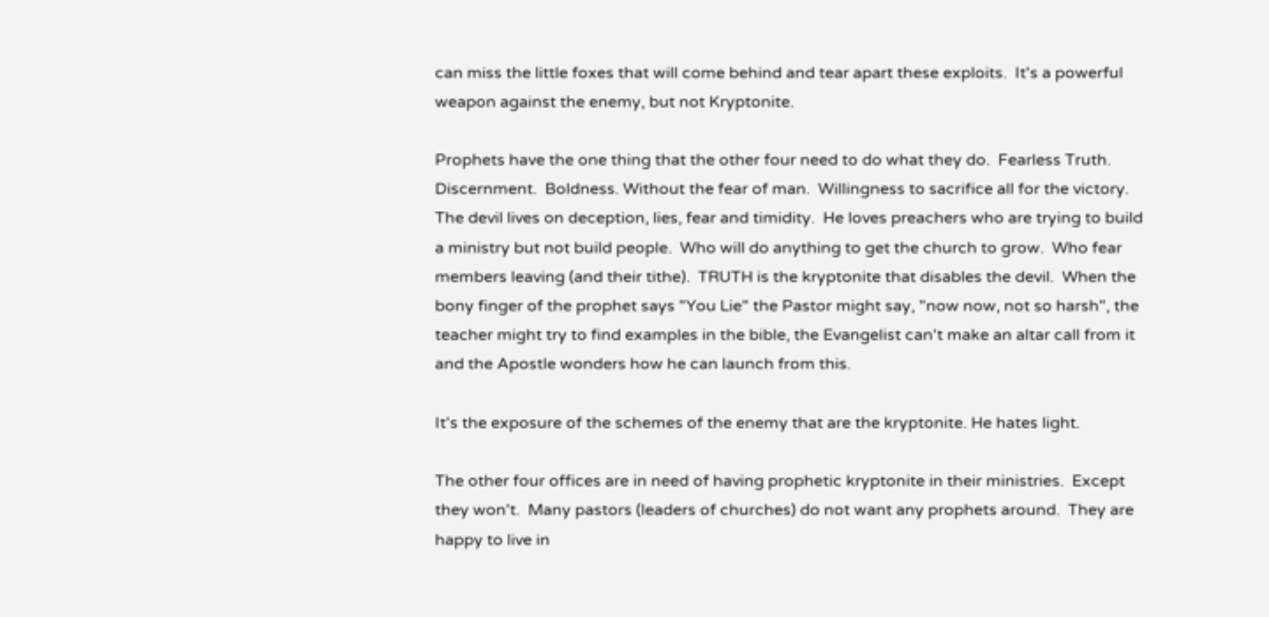can miss the little foxes that will come behind and tear apart these exploits.  It's a powerful weapon against the enemy, but not Kryptonite.

Prophets have the one thing that the other four need to do what they do.  Fearless Truth.  Discernment.  Boldness. Without the fear of man.  Willingness to sacrifice all for the victory.  The devil lives on deception, lies, fear and timidity.  He loves preachers who are trying to build a ministry but not build people.  Who will do anything to get the church to grow.  Who fear members leaving (and their tithe).  TRUTH is the kryptonite that disables the devil.  When the bony finger of the prophet says "You Lie" the Pastor might say, "now now, not so harsh", the teacher might try to find examples in the bible, the Evangelist can't make an altar call from it and the Apostle wonders how he can launch from this.

It's the exposure of the schemes of the enemy that are the kryptonite. He hates light.

The other four offices are in need of having prophetic kryptonite in their ministries.  Except they won't.  Many pastors (leaders of churches) do not want any prophets around.  They are happy to live in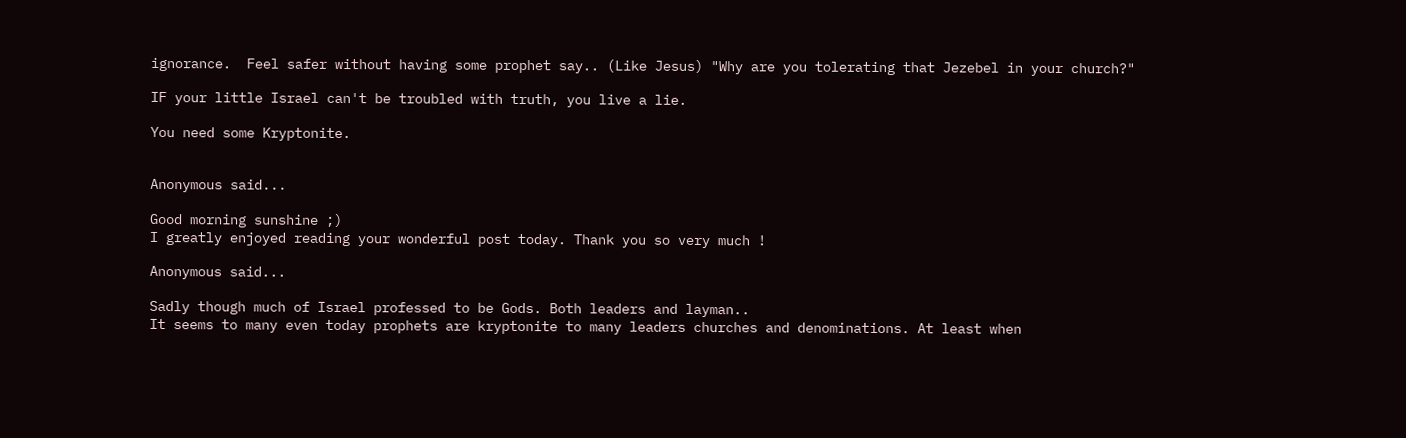ignorance.  Feel safer without having some prophet say.. (Like Jesus) "Why are you tolerating that Jezebel in your church?"

IF your little Israel can't be troubled with truth, you live a lie.

You need some Kryptonite.


Anonymous said...

Good morning sunshine ;)
I greatly enjoyed reading your wonderful post today. Thank you so very much !

Anonymous said...

Sadly though much of Israel professed to be Gods. Both leaders and layman..
It seems to many even today prophets are kryptonite to many leaders churches and denominations. At least when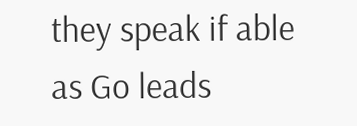they speak if able as Go leads